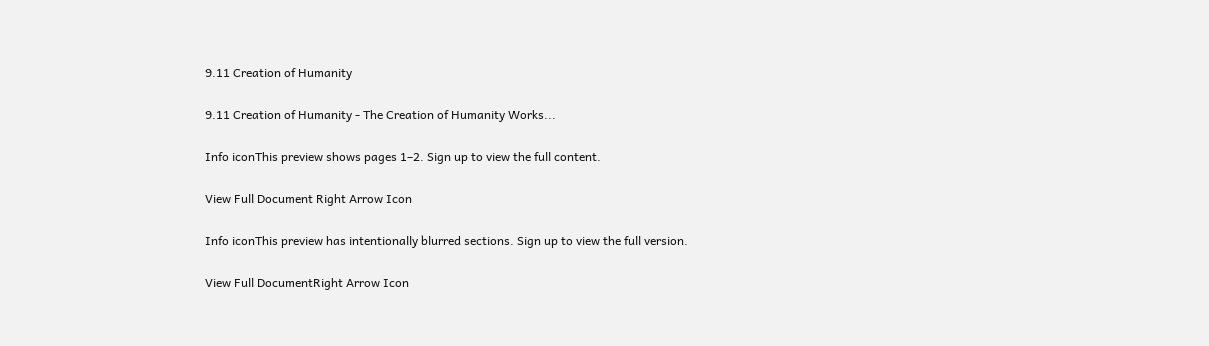9.11 Creation of Humanity

9.11 Creation of Humanity - The Creation of Humanity Works...

Info iconThis preview shows pages 1–2. Sign up to view the full content.

View Full Document Right Arrow Icon

Info iconThis preview has intentionally blurred sections. Sign up to view the full version.

View Full DocumentRight Arrow Icon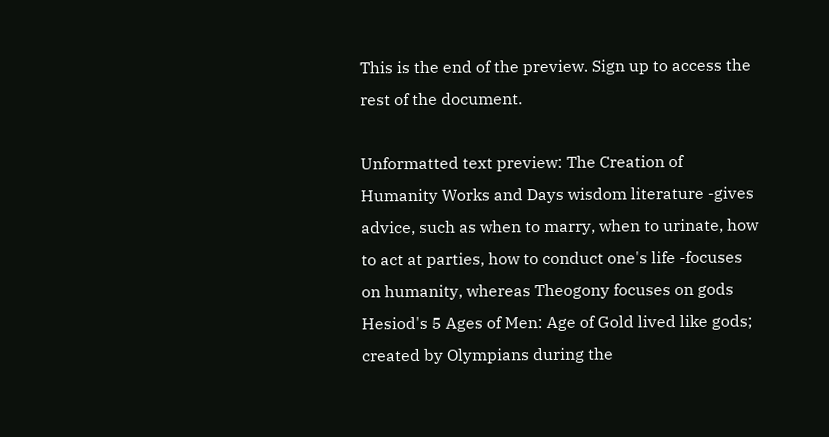This is the end of the preview. Sign up to access the rest of the document.

Unformatted text preview: The Creation of Humanity Works and Days wisdom literature -gives advice, such as when to marry, when to urinate, how to act at parties, how to conduct one's life -focuses on humanity, whereas Theogony focuses on gods Hesiod's 5 Ages of Men: Age of Gold lived like gods; created by Olympians during the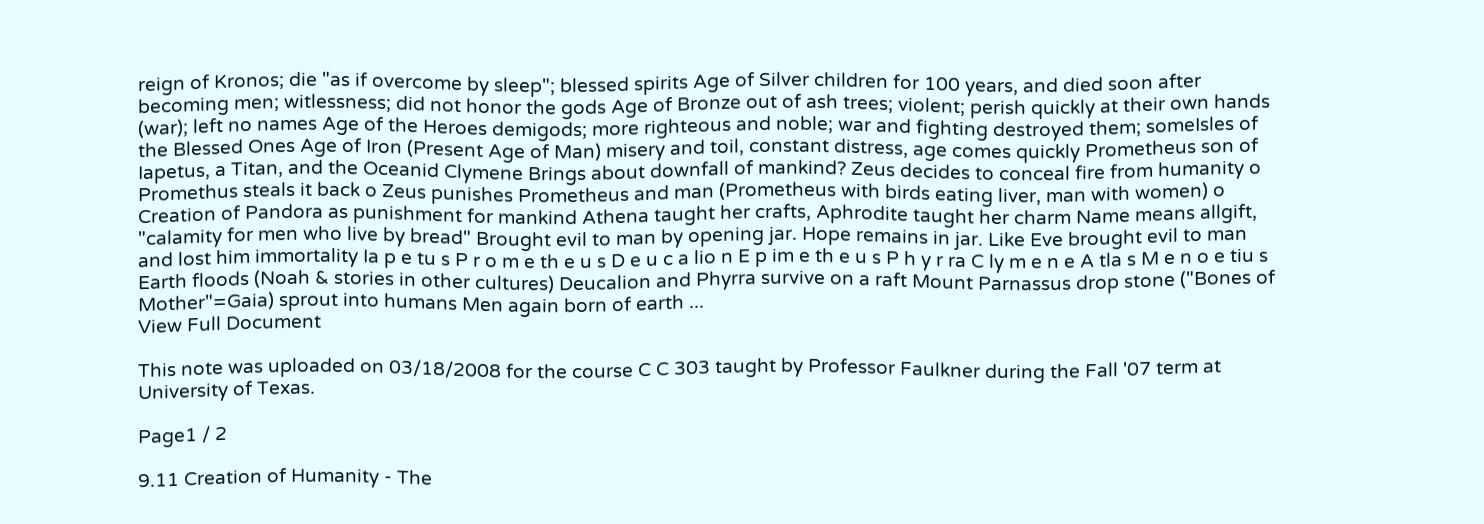reign of Kronos; die "as if overcome by sleep"; blessed spirits Age of Silver children for 100 years, and died soon after becoming men; witlessness; did not honor the gods Age of Bronze out of ash trees; violent; perish quickly at their own hands (war); left no names Age of the Heroes demigods; more righteous and noble; war and fighting destroyed them; someIsles of the Blessed Ones Age of Iron (Present Age of Man) misery and toil, constant distress, age comes quickly Prometheus son of Iapetus, a Titan, and the Oceanid Clymene Brings about downfall of mankind? Zeus decides to conceal fire from humanity o Promethus steals it back o Zeus punishes Prometheus and man (Prometheus with birds eating liver, man with women) o Creation of Pandora as punishment for mankind Athena taught her crafts, Aphrodite taught her charm Name means allgift, "calamity for men who live by bread" Brought evil to man by opening jar. Hope remains in jar. Like Eve brought evil to man and lost him immortality Ia p e tu s P r o m e th e u s D e u c a lio n E p im e th e u s P h y r ra C ly m e n e A tla s M e n o e tiu s Earth floods (Noah & stories in other cultures) Deucalion and Phyrra survive on a raft Mount Parnassus drop stone ("Bones of Mother"=Gaia) sprout into humans Men again born of earth ...
View Full Document

This note was uploaded on 03/18/2008 for the course C C 303 taught by Professor Faulkner during the Fall '07 term at University of Texas.

Page1 / 2

9.11 Creation of Humanity - The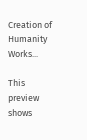Creation of Humanity Works...

This preview shows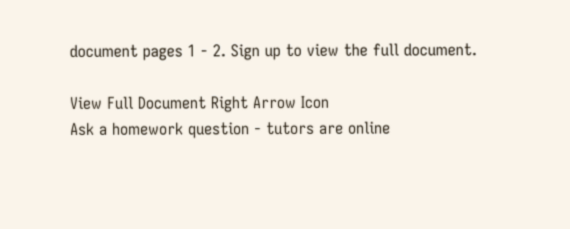document pages 1 - 2. Sign up to view the full document.

View Full Document Right Arrow Icon
Ask a homework question - tutors are online